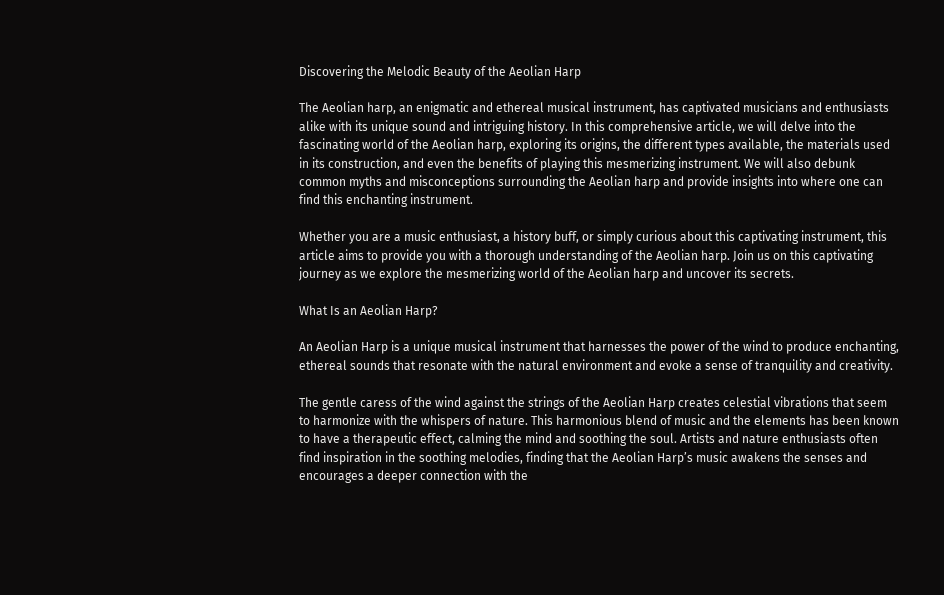Discovering the Melodic Beauty of the Aeolian Harp

The Aeolian harp, an enigmatic and ethereal musical instrument, has captivated musicians and enthusiasts alike with its unique sound and intriguing history. In this comprehensive article, we will delve into the fascinating world of the Aeolian harp, exploring its origins, the different types available, the materials used in its construction, and even the benefits of playing this mesmerizing instrument. We will also debunk common myths and misconceptions surrounding the Aeolian harp and provide insights into where one can find this enchanting instrument.

Whether you are a music enthusiast, a history buff, or simply curious about this captivating instrument, this article aims to provide you with a thorough understanding of the Aeolian harp. Join us on this captivating journey as we explore the mesmerizing world of the Aeolian harp and uncover its secrets.

What Is an Aeolian Harp?

An Aeolian Harp is a unique musical instrument that harnesses the power of the wind to produce enchanting, ethereal sounds that resonate with the natural environment and evoke a sense of tranquility and creativity.

The gentle caress of the wind against the strings of the Aeolian Harp creates celestial vibrations that seem to harmonize with the whispers of nature. This harmonious blend of music and the elements has been known to have a therapeutic effect, calming the mind and soothing the soul. Artists and nature enthusiasts often find inspiration in the soothing melodies, finding that the Aeolian Harp’s music awakens the senses and encourages a deeper connection with the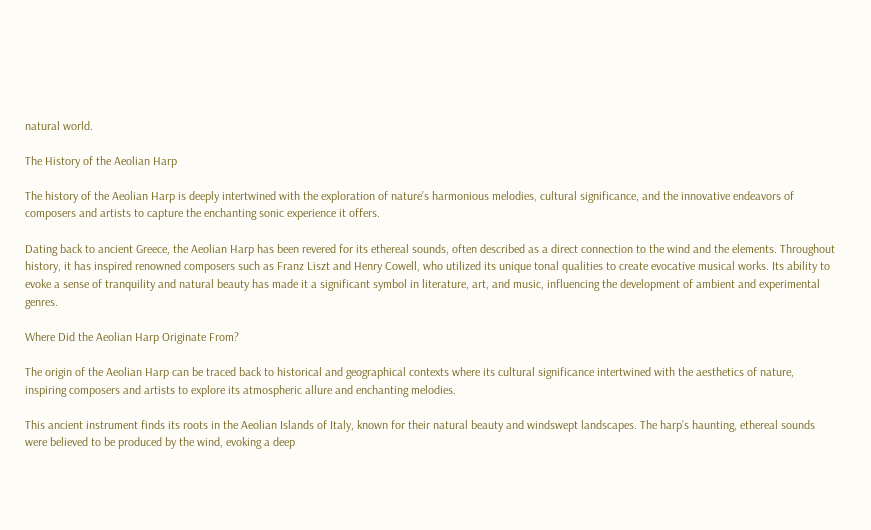natural world.

The History of the Aeolian Harp

The history of the Aeolian Harp is deeply intertwined with the exploration of nature’s harmonious melodies, cultural significance, and the innovative endeavors of composers and artists to capture the enchanting sonic experience it offers.

Dating back to ancient Greece, the Aeolian Harp has been revered for its ethereal sounds, often described as a direct connection to the wind and the elements. Throughout history, it has inspired renowned composers such as Franz Liszt and Henry Cowell, who utilized its unique tonal qualities to create evocative musical works. Its ability to evoke a sense of tranquility and natural beauty has made it a significant symbol in literature, art, and music, influencing the development of ambient and experimental genres.

Where Did the Aeolian Harp Originate From?

The origin of the Aeolian Harp can be traced back to historical and geographical contexts where its cultural significance intertwined with the aesthetics of nature, inspiring composers and artists to explore its atmospheric allure and enchanting melodies.

This ancient instrument finds its roots in the Aeolian Islands of Italy, known for their natural beauty and windswept landscapes. The harp’s haunting, ethereal sounds were believed to be produced by the wind, evoking a deep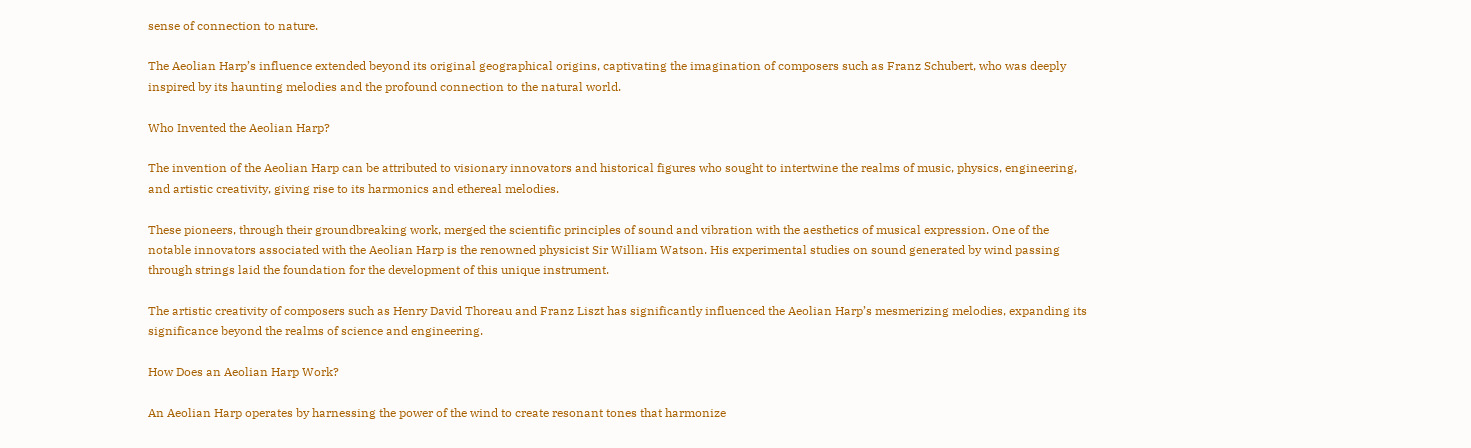sense of connection to nature.

The Aeolian Harp’s influence extended beyond its original geographical origins, captivating the imagination of composers such as Franz Schubert, who was deeply inspired by its haunting melodies and the profound connection to the natural world.

Who Invented the Aeolian Harp?

The invention of the Aeolian Harp can be attributed to visionary innovators and historical figures who sought to intertwine the realms of music, physics, engineering, and artistic creativity, giving rise to its harmonics and ethereal melodies.

These pioneers, through their groundbreaking work, merged the scientific principles of sound and vibration with the aesthetics of musical expression. One of the notable innovators associated with the Aeolian Harp is the renowned physicist Sir William Watson. His experimental studies on sound generated by wind passing through strings laid the foundation for the development of this unique instrument.

The artistic creativity of composers such as Henry David Thoreau and Franz Liszt has significantly influenced the Aeolian Harp’s mesmerizing melodies, expanding its significance beyond the realms of science and engineering.

How Does an Aeolian Harp Work?

An Aeolian Harp operates by harnessing the power of the wind to create resonant tones that harmonize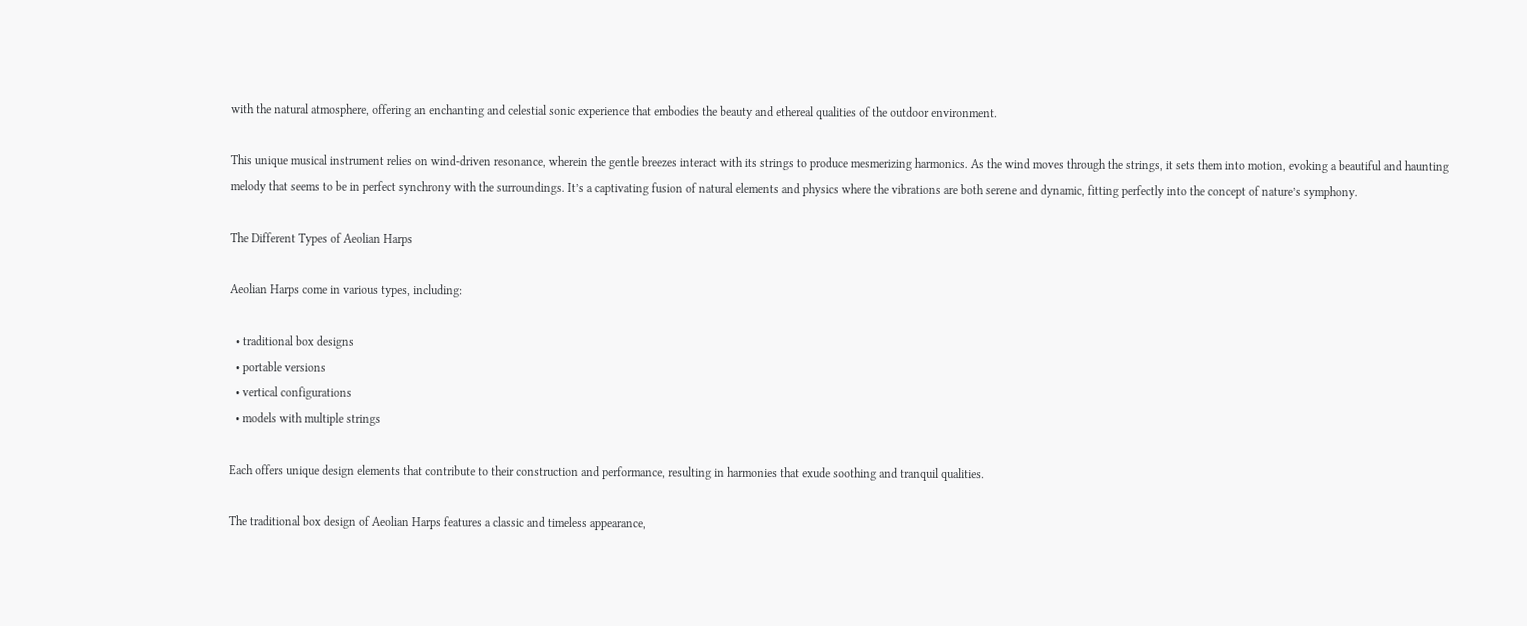with the natural atmosphere, offering an enchanting and celestial sonic experience that embodies the beauty and ethereal qualities of the outdoor environment.

This unique musical instrument relies on wind-driven resonance, wherein the gentle breezes interact with its strings to produce mesmerizing harmonics. As the wind moves through the strings, it sets them into motion, evoking a beautiful and haunting melody that seems to be in perfect synchrony with the surroundings. It’s a captivating fusion of natural elements and physics where the vibrations are both serene and dynamic, fitting perfectly into the concept of nature’s symphony.

The Different Types of Aeolian Harps

Aeolian Harps come in various types, including:

  • traditional box designs
  • portable versions
  • vertical configurations
  • models with multiple strings

Each offers unique design elements that contribute to their construction and performance, resulting in harmonies that exude soothing and tranquil qualities.

The traditional box design of Aeolian Harps features a classic and timeless appearance,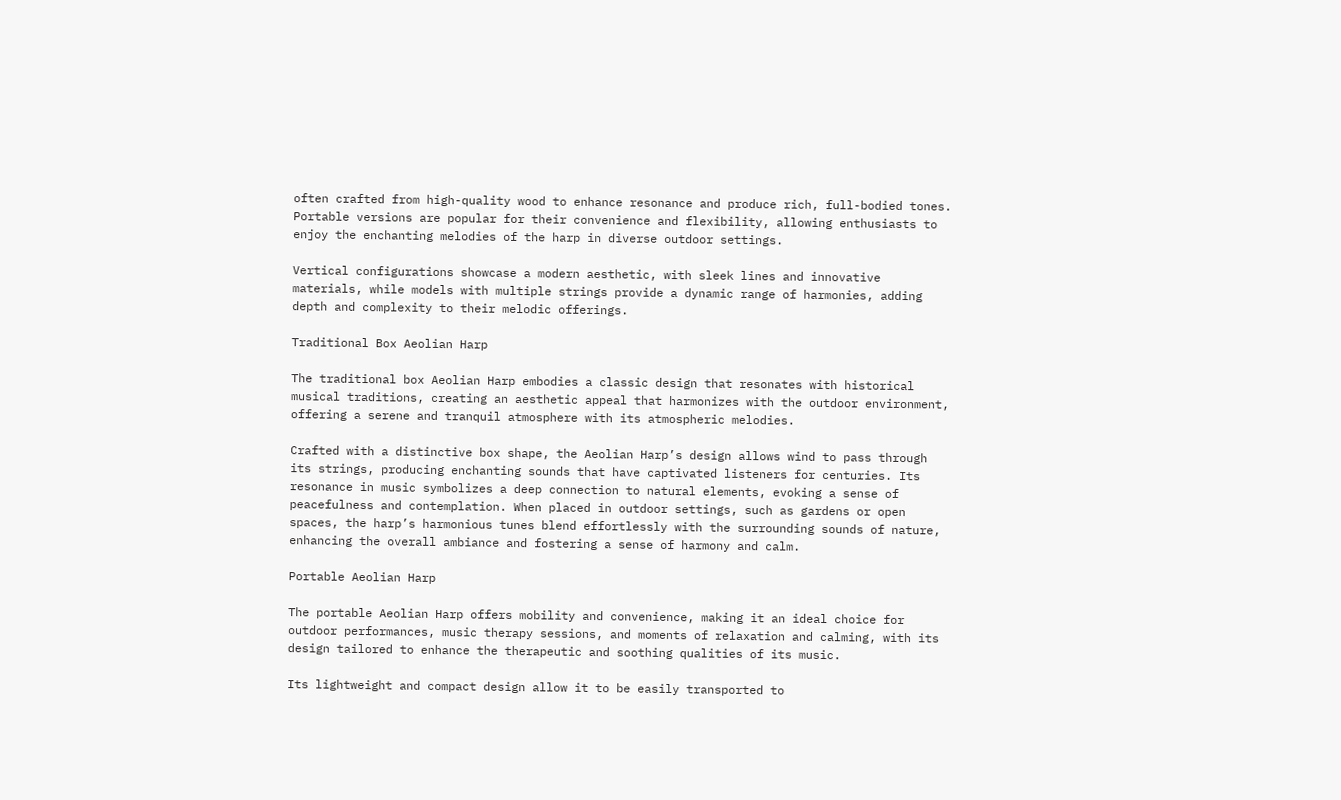often crafted from high-quality wood to enhance resonance and produce rich, full-bodied tones. Portable versions are popular for their convenience and flexibility, allowing enthusiasts to enjoy the enchanting melodies of the harp in diverse outdoor settings.

Vertical configurations showcase a modern aesthetic, with sleek lines and innovative materials, while models with multiple strings provide a dynamic range of harmonies, adding depth and complexity to their melodic offerings.

Traditional Box Aeolian Harp

The traditional box Aeolian Harp embodies a classic design that resonates with historical musical traditions, creating an aesthetic appeal that harmonizes with the outdoor environment, offering a serene and tranquil atmosphere with its atmospheric melodies.

Crafted with a distinctive box shape, the Aeolian Harp’s design allows wind to pass through its strings, producing enchanting sounds that have captivated listeners for centuries. Its resonance in music symbolizes a deep connection to natural elements, evoking a sense of peacefulness and contemplation. When placed in outdoor settings, such as gardens or open spaces, the harp’s harmonious tunes blend effortlessly with the surrounding sounds of nature, enhancing the overall ambiance and fostering a sense of harmony and calm.

Portable Aeolian Harp

The portable Aeolian Harp offers mobility and convenience, making it an ideal choice for outdoor performances, music therapy sessions, and moments of relaxation and calming, with its design tailored to enhance the therapeutic and soothing qualities of its music.

Its lightweight and compact design allow it to be easily transported to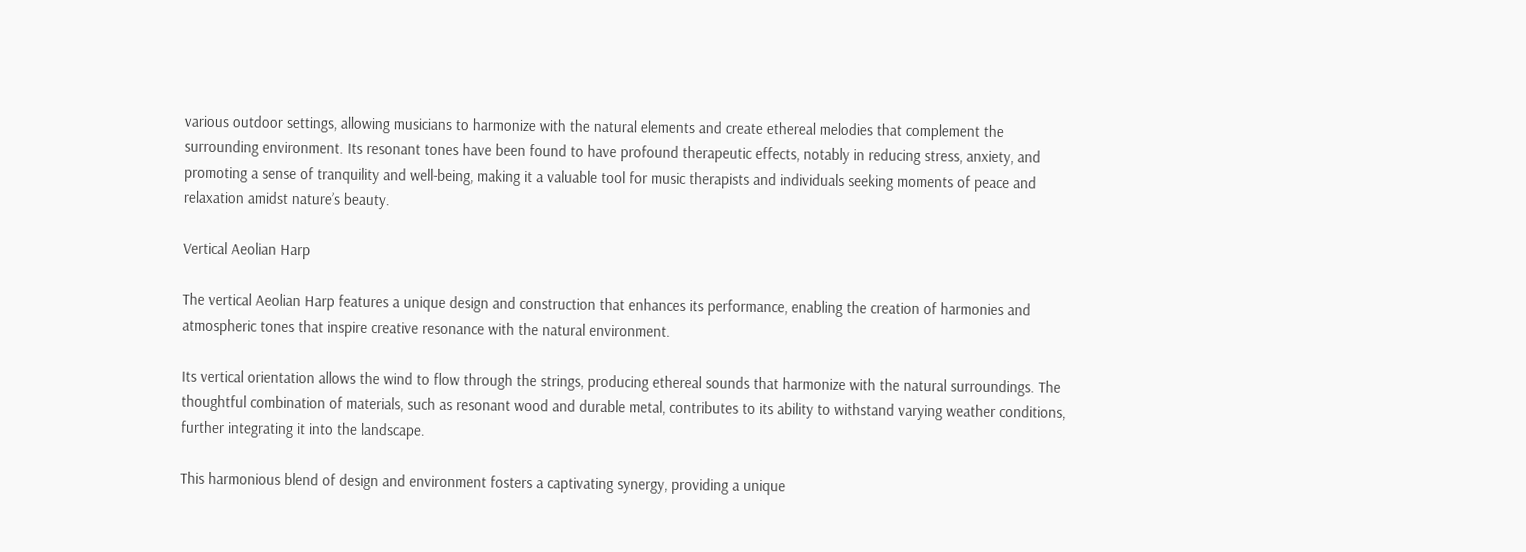various outdoor settings, allowing musicians to harmonize with the natural elements and create ethereal melodies that complement the surrounding environment. Its resonant tones have been found to have profound therapeutic effects, notably in reducing stress, anxiety, and promoting a sense of tranquility and well-being, making it a valuable tool for music therapists and individuals seeking moments of peace and relaxation amidst nature’s beauty.

Vertical Aeolian Harp

The vertical Aeolian Harp features a unique design and construction that enhances its performance, enabling the creation of harmonies and atmospheric tones that inspire creative resonance with the natural environment.

Its vertical orientation allows the wind to flow through the strings, producing ethereal sounds that harmonize with the natural surroundings. The thoughtful combination of materials, such as resonant wood and durable metal, contributes to its ability to withstand varying weather conditions, further integrating it into the landscape.

This harmonious blend of design and environment fosters a captivating synergy, providing a unique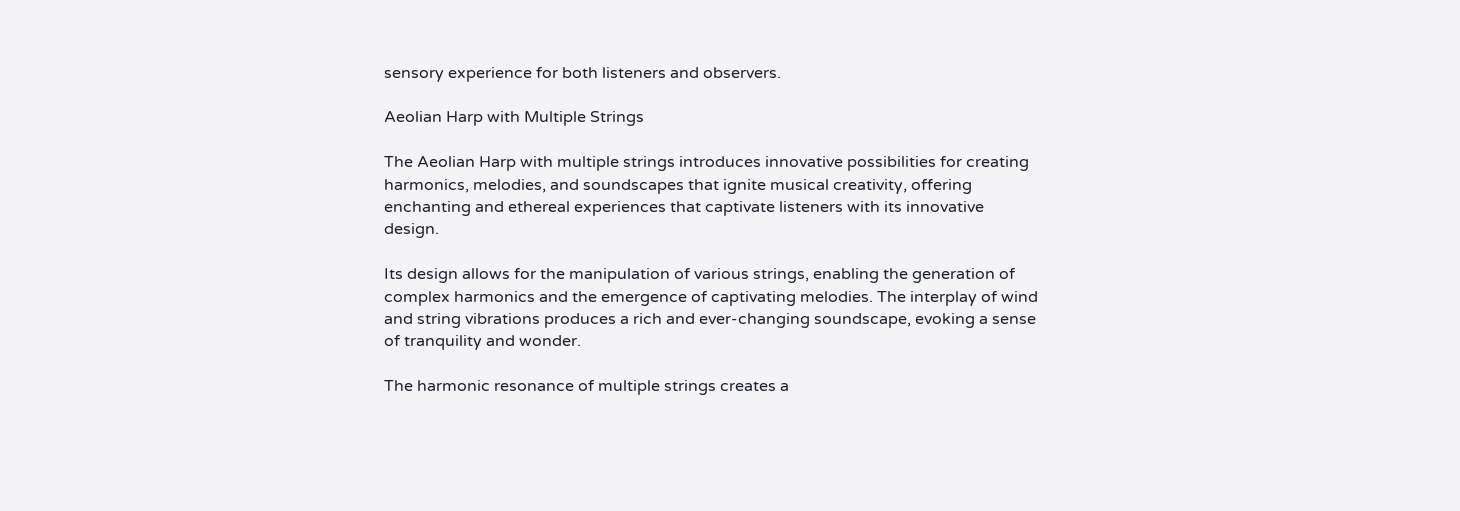sensory experience for both listeners and observers.

Aeolian Harp with Multiple Strings

The Aeolian Harp with multiple strings introduces innovative possibilities for creating harmonics, melodies, and soundscapes that ignite musical creativity, offering enchanting and ethereal experiences that captivate listeners with its innovative design.

Its design allows for the manipulation of various strings, enabling the generation of complex harmonics and the emergence of captivating melodies. The interplay of wind and string vibrations produces a rich and ever-changing soundscape, evoking a sense of tranquility and wonder.

The harmonic resonance of multiple strings creates a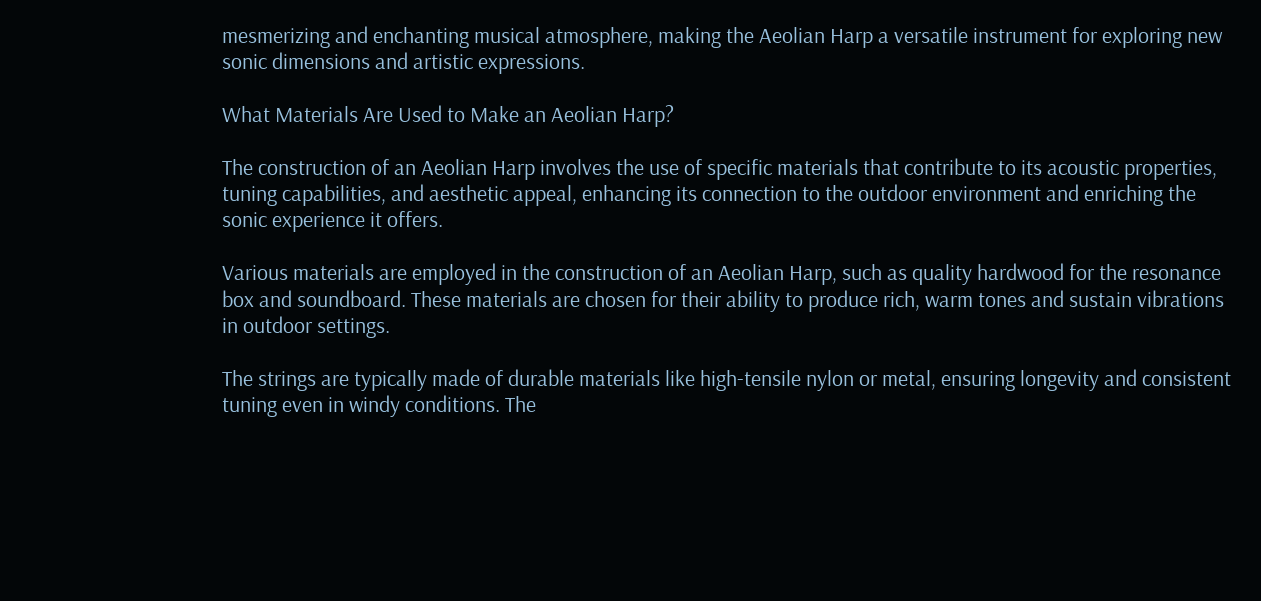mesmerizing and enchanting musical atmosphere, making the Aeolian Harp a versatile instrument for exploring new sonic dimensions and artistic expressions.

What Materials Are Used to Make an Aeolian Harp?

The construction of an Aeolian Harp involves the use of specific materials that contribute to its acoustic properties, tuning capabilities, and aesthetic appeal, enhancing its connection to the outdoor environment and enriching the sonic experience it offers.

Various materials are employed in the construction of an Aeolian Harp, such as quality hardwood for the resonance box and soundboard. These materials are chosen for their ability to produce rich, warm tones and sustain vibrations in outdoor settings.

The strings are typically made of durable materials like high-tensile nylon or metal, ensuring longevity and consistent tuning even in windy conditions. The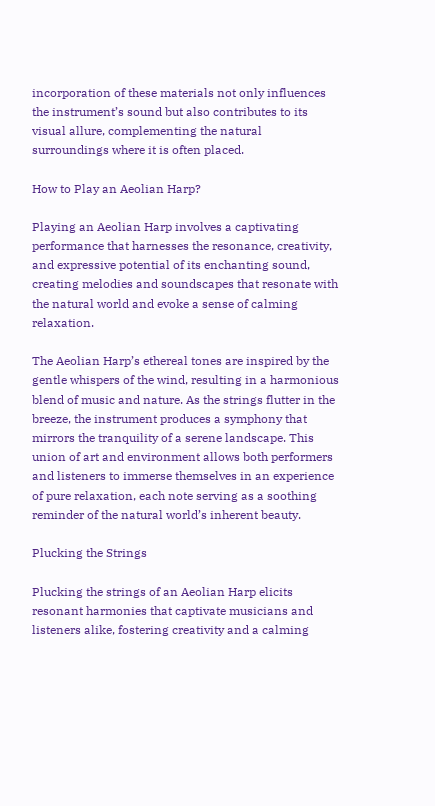incorporation of these materials not only influences the instrument’s sound but also contributes to its visual allure, complementing the natural surroundings where it is often placed.

How to Play an Aeolian Harp?

Playing an Aeolian Harp involves a captivating performance that harnesses the resonance, creativity, and expressive potential of its enchanting sound, creating melodies and soundscapes that resonate with the natural world and evoke a sense of calming relaxation.

The Aeolian Harp’s ethereal tones are inspired by the gentle whispers of the wind, resulting in a harmonious blend of music and nature. As the strings flutter in the breeze, the instrument produces a symphony that mirrors the tranquility of a serene landscape. This union of art and environment allows both performers and listeners to immerse themselves in an experience of pure relaxation, each note serving as a soothing reminder of the natural world’s inherent beauty.

Plucking the Strings

Plucking the strings of an Aeolian Harp elicits resonant harmonies that captivate musicians and listeners alike, fostering creativity and a calming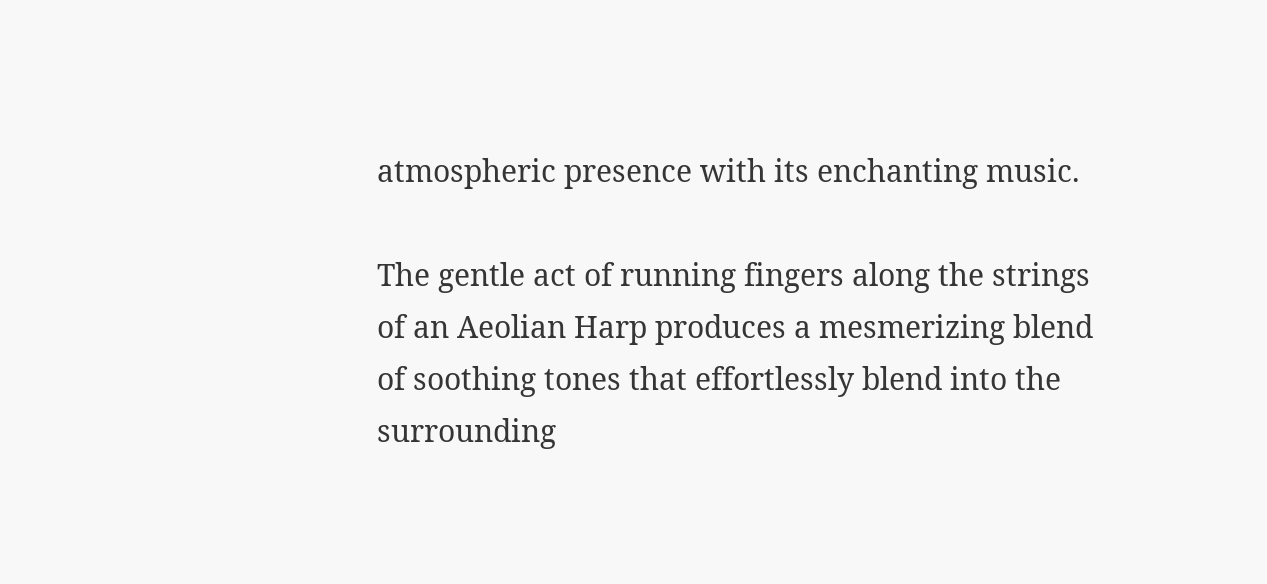atmospheric presence with its enchanting music.

The gentle act of running fingers along the strings of an Aeolian Harp produces a mesmerizing blend of soothing tones that effortlessly blend into the surrounding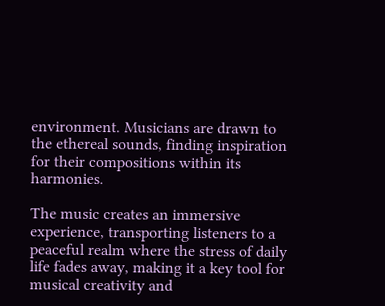environment. Musicians are drawn to the ethereal sounds, finding inspiration for their compositions within its harmonies.

The music creates an immersive experience, transporting listeners to a peaceful realm where the stress of daily life fades away, making it a key tool for musical creativity and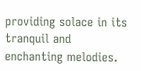providing solace in its tranquil and enchanting melodies.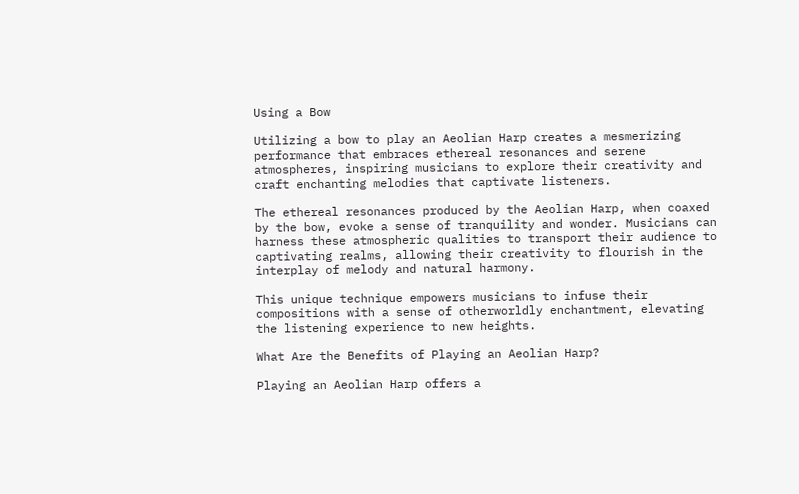Using a Bow

Utilizing a bow to play an Aeolian Harp creates a mesmerizing performance that embraces ethereal resonances and serene atmospheres, inspiring musicians to explore their creativity and craft enchanting melodies that captivate listeners.

The ethereal resonances produced by the Aeolian Harp, when coaxed by the bow, evoke a sense of tranquility and wonder. Musicians can harness these atmospheric qualities to transport their audience to captivating realms, allowing their creativity to flourish in the interplay of melody and natural harmony.

This unique technique empowers musicians to infuse their compositions with a sense of otherworldly enchantment, elevating the listening experience to new heights.

What Are the Benefits of Playing an Aeolian Harp?

Playing an Aeolian Harp offers a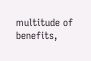multitude of benefits,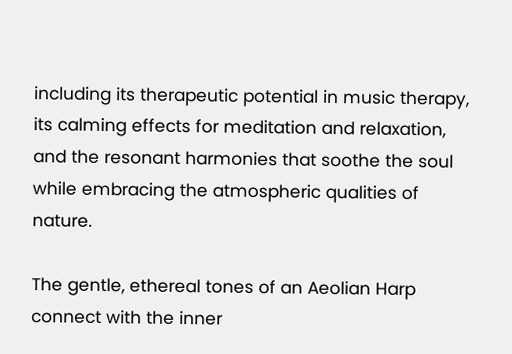including its therapeutic potential in music therapy, its calming effects for meditation and relaxation, and the resonant harmonies that soothe the soul while embracing the atmospheric qualities of nature.

The gentle, ethereal tones of an Aeolian Harp connect with the inner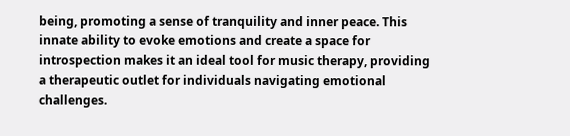being, promoting a sense of tranquility and inner peace. This innate ability to evoke emotions and create a space for introspection makes it an ideal tool for music therapy, providing a therapeutic outlet for individuals navigating emotional challenges.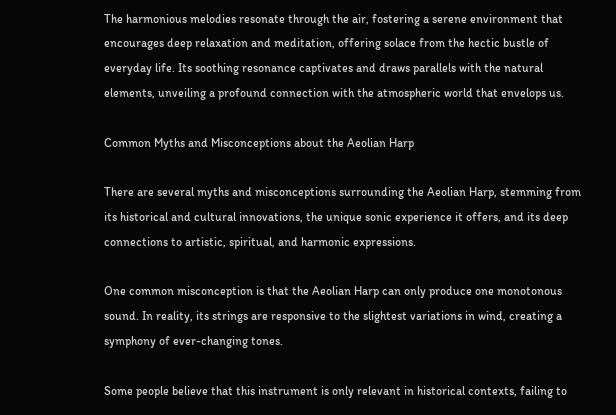The harmonious melodies resonate through the air, fostering a serene environment that encourages deep relaxation and meditation, offering solace from the hectic bustle of everyday life. Its soothing resonance captivates and draws parallels with the natural elements, unveiling a profound connection with the atmospheric world that envelops us.

Common Myths and Misconceptions about the Aeolian Harp

There are several myths and misconceptions surrounding the Aeolian Harp, stemming from its historical and cultural innovations, the unique sonic experience it offers, and its deep connections to artistic, spiritual, and harmonic expressions.

One common misconception is that the Aeolian Harp can only produce one monotonous sound. In reality, its strings are responsive to the slightest variations in wind, creating a symphony of ever-changing tones.

Some people believe that this instrument is only relevant in historical contexts, failing to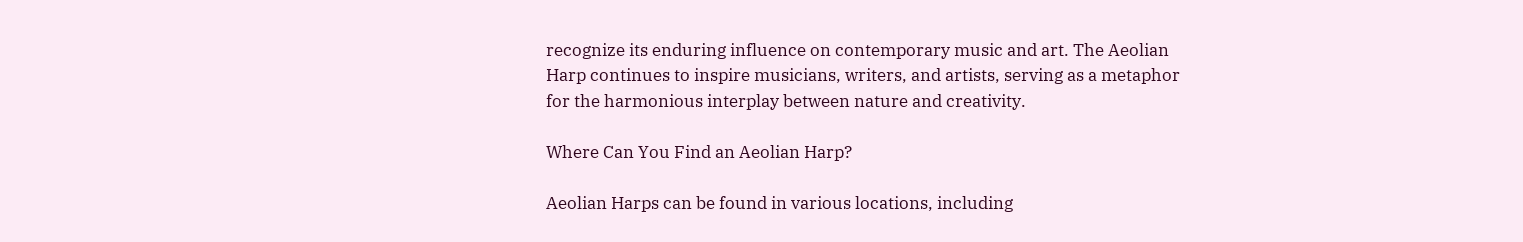recognize its enduring influence on contemporary music and art. The Aeolian Harp continues to inspire musicians, writers, and artists, serving as a metaphor for the harmonious interplay between nature and creativity.

Where Can You Find an Aeolian Harp?

Aeolian Harps can be found in various locations, including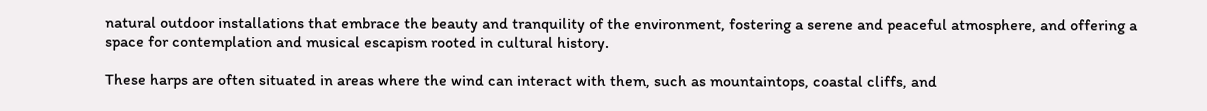natural outdoor installations that embrace the beauty and tranquility of the environment, fostering a serene and peaceful atmosphere, and offering a space for contemplation and musical escapism rooted in cultural history.

These harps are often situated in areas where the wind can interact with them, such as mountaintops, coastal cliffs, and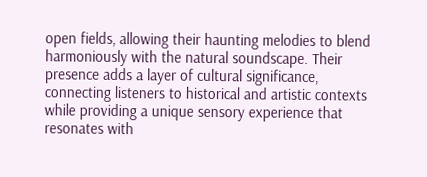open fields, allowing their haunting melodies to blend harmoniously with the natural soundscape. Their presence adds a layer of cultural significance, connecting listeners to historical and artistic contexts while providing a unique sensory experience that resonates with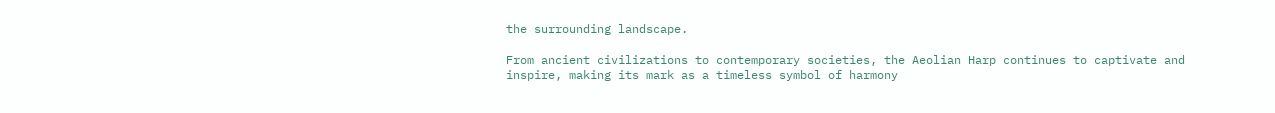the surrounding landscape.

From ancient civilizations to contemporary societies, the Aeolian Harp continues to captivate and inspire, making its mark as a timeless symbol of harmony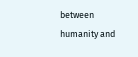between humanity and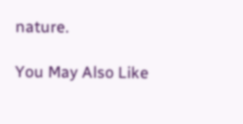nature.

You May Also Like